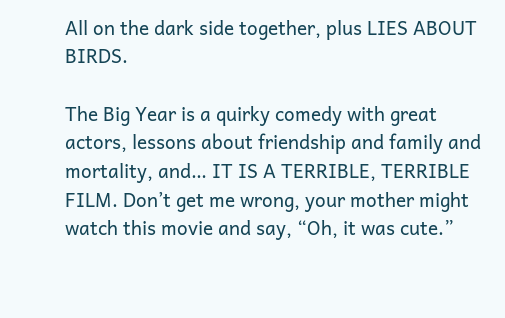All on the dark side together, plus LIES ABOUT BIRDS.

The Big Year is a quirky comedy with great actors, lessons about friendship and family and mortality, and… IT IS A TERRIBLE, TERRIBLE FILM. Don’t get me wrong, your mother might watch this movie and say, “Oh, it was cute.”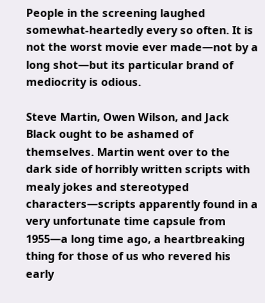People in the screening laughed somewhat-heartedly every so often. It is not the worst movie ever made—not by a long shot—but its particular brand of mediocrity is odious.

Steve Martin, Owen Wilson, and Jack Black ought to be ashamed of themselves. Martin went over to the dark side of horribly written scripts with mealy jokes and stereotyped characters—scripts apparently found in a very unfortunate time capsule from 1955—a long time ago, a heartbreaking thing for those of us who revered his early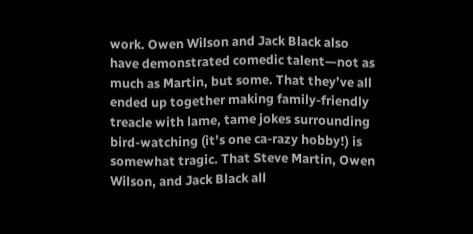work. Owen Wilson and Jack Black also have demonstrated comedic talent—not as much as Martin, but some. That they’ve all ended up together making family-friendly treacle with lame, tame jokes surrounding bird-watching (it’s one ca-razy hobby!) is somewhat tragic. That Steve Martin, Owen Wilson, and Jack Black all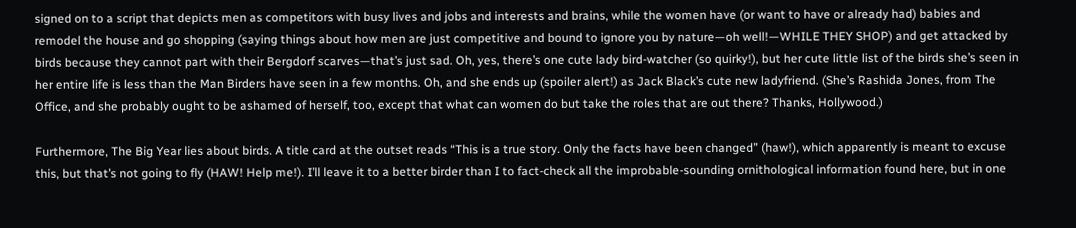signed on to a script that depicts men as competitors with busy lives and jobs and interests and brains, while the women have (or want to have or already had) babies and remodel the house and go shopping (saying things about how men are just competitive and bound to ignore you by nature—oh well!—WHILE THEY SHOP) and get attacked by birds because they cannot part with their Bergdorf scarves—that’s just sad. Oh, yes, there’s one cute lady bird-watcher (so quirky!), but her cute little list of the birds she’s seen in her entire life is less than the Man Birders have seen in a few months. Oh, and she ends up (spoiler alert!) as Jack Black’s cute new ladyfriend. (She’s Rashida Jones, from The Office, and she probably ought to be ashamed of herself, too, except that what can women do but take the roles that are out there? Thanks, Hollywood.)

Furthermore, The Big Year lies about birds. A title card at the outset reads “This is a true story. Only the facts have been changed” (haw!), which apparently is meant to excuse this, but that’s not going to fly (HAW! Help me!). I’ll leave it to a better birder than I to fact-check all the improbable-sounding ornithological information found here, but in one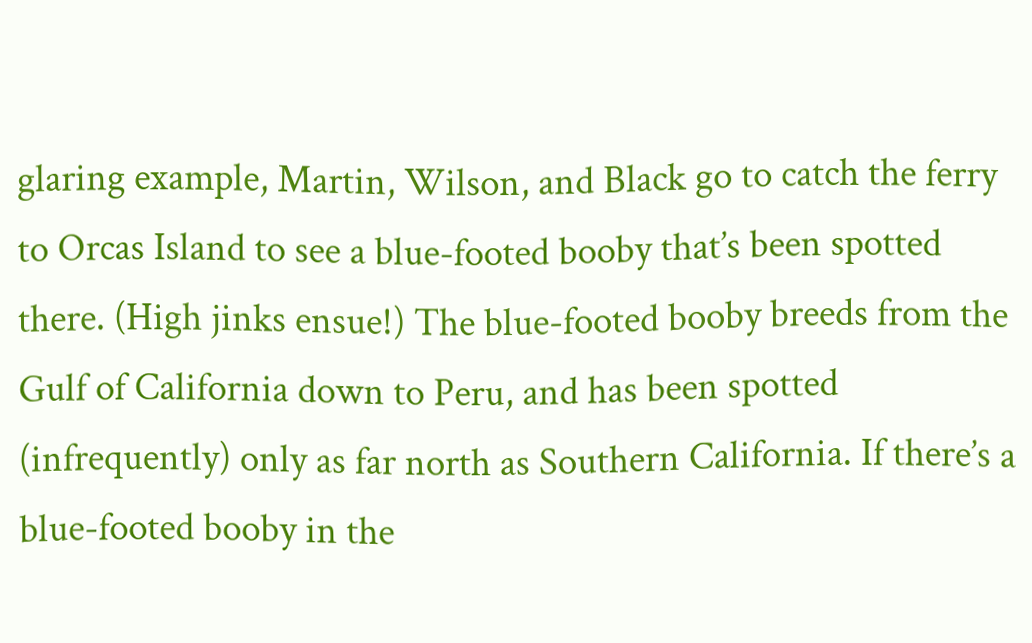glaring example, Martin, Wilson, and Black go to catch the ferry to Orcas Island to see a blue-footed booby that’s been spotted there. (High jinks ensue!) The blue-footed booby breeds from the Gulf of California down to Peru, and has been spotted (infrequently) only as far north as Southern California. If there’s a blue-footed booby in the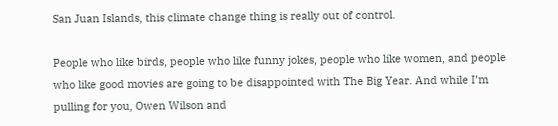San Juan Islands, this climate change thing is really out of control.

People who like birds, people who like funny jokes, people who like women, and people who like good movies are going to be disappointed with The Big Year. And while I’m pulling for you, Owen Wilson and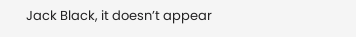Jack Black, it doesn’t appear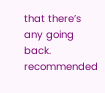that there’s any going back. recommended